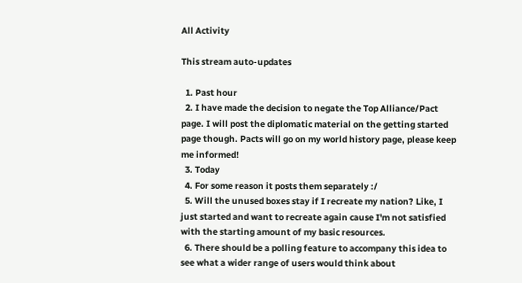All Activity

This stream auto-updates

  1. Past hour
  2. I have made the decision to negate the Top Alliance/Pact page. I will post the diplomatic material on the getting started page though. Pacts will go on my world history page, please keep me informed!
  3. Today
  4. For some reason it posts them separately :/
  5. Will the unused boxes stay if I recreate my nation? Like, I just started and want to recreate again cause I'm not satisfied with the starting amount of my basic resources.
  6. There should be a polling feature to accompany this idea to see what a wider range of users would think about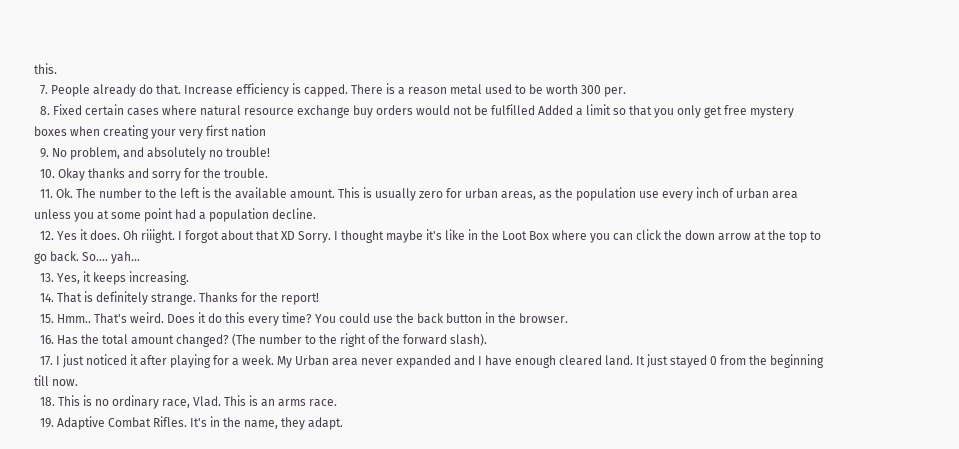this.
  7. People already do that. Increase efficiency is capped. There is a reason metal used to be worth 300 per.
  8. Fixed certain cases where natural resource exchange buy orders would not be fulfilled Added a limit so that you only get free mystery boxes when creating your very first nation
  9. No problem, and absolutely no trouble!
  10. Okay thanks and sorry for the trouble.
  11. Ok. The number to the left is the available amount. This is usually zero for urban areas, as the population use every inch of urban area unless you at some point had a population decline.
  12. Yes it does. Oh riiight. I forgot about that XD Sorry. I thought maybe it's like in the Loot Box where you can click the down arrow at the top to go back. So.... yah...
  13. Yes, it keeps increasing.
  14. That is definitely strange. Thanks for the report!
  15. Hmm.. That's weird. Does it do this every time? You could use the back button in the browser.
  16. Has the total amount changed? (The number to the right of the forward slash).
  17. I just noticed it after playing for a week. My Urban area never expanded and I have enough cleared land. It just stayed 0 from the beginning till now.
  18. This is no ordinary race, Vlad. This is an arms race.
  19. Adaptive Combat Rifles. It's in the name, they adapt.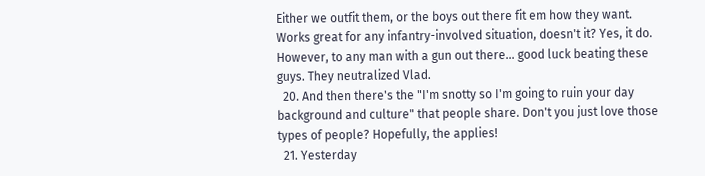Either we outfit them, or the boys out there fit em how they want. Works great for any infantry-involved situation, doesn't it? Yes, it do. However, to any man with a gun out there... good luck beating these guys. They neutralized Vlad.
  20. And then there's the "I'm snotty so I'm going to ruin your day background and culture" that people share. Don't you just love those types of people? Hopefully, the applies!
  21. Yesterday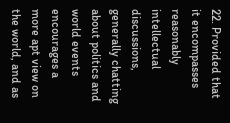22. Provided that it encompasses reasonably intellectual discussions, generally chatting about politics and world events encourages a more apt view on the world, and as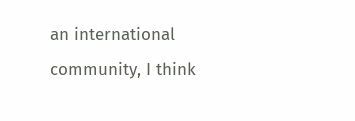an international community, I think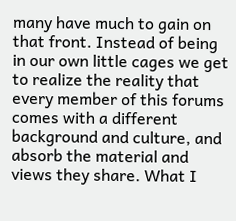many have much to gain on that front. Instead of being in our own little cages we get to realize the reality that every member of this forums comes with a different background and culture, and absorb the material and views they share. What I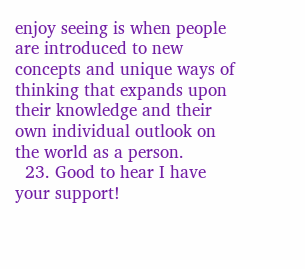enjoy seeing is when people are introduced to new concepts and unique ways of thinking that expands upon their knowledge and their own individual outlook on the world as a person.
  23. Good to hear I have your support!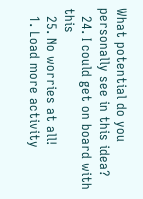What potential do you personally see in this idea?
  24. I could get on board with this
  25. No worries at all!
  1. Load more activity